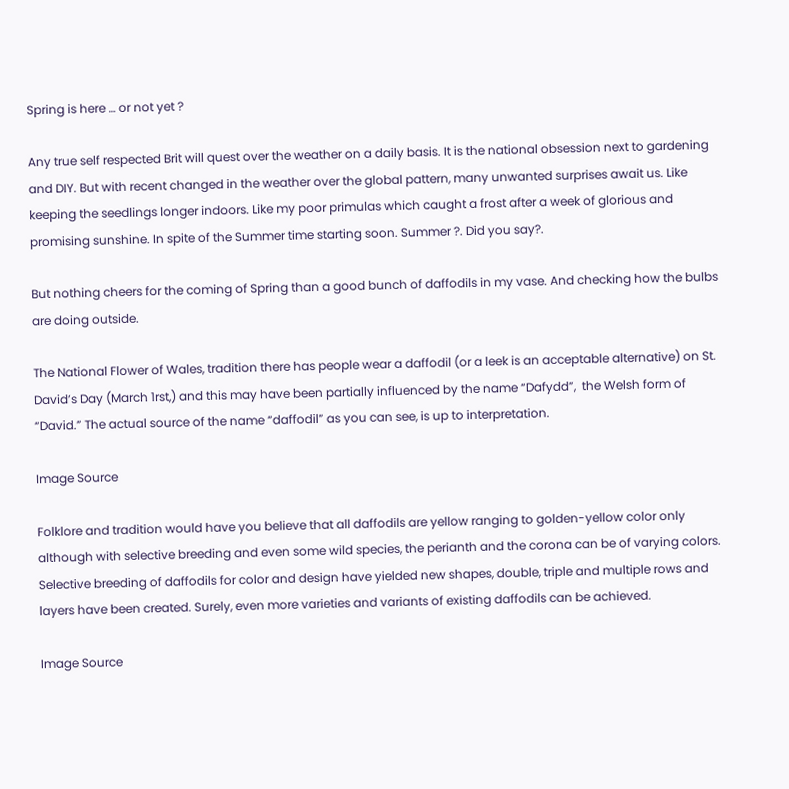Spring is here … or not yet ?

Any true self respected Brit will quest over the weather on a daily basis. It is the national obsession next to gardening and DIY. But with recent changed in the weather over the global pattern, many unwanted surprises await us. Like keeping the seedlings longer indoors. Like my poor primulas which caught a frost after a week of glorious and promising sunshine. In spite of the Summer time starting soon. Summer ?. Did you say?.

But nothing cheers for the coming of Spring than a good bunch of daffodils in my vase. And checking how the bulbs are doing outside.

The National Flower of Wales, tradition there has people wear a daffodil (or a leek is an acceptable alternative) on St. David’s Day (March 1rst,) and this may have been partially influenced by the name “Dafydd”,  the Welsh form of “David.” The actual source of the name “daffodil” as you can see, is up to interpretation.

Image Source

Folklore and tradition would have you believe that all daffodils are yellow ranging to golden-yellow color only although with selective breeding and even some wild species, the perianth and the corona can be of varying colors. Selective breeding of daffodils for color and design have yielded new shapes, double, triple and multiple rows and layers have been created. Surely, even more varieties and variants of existing daffodils can be achieved.

Image Source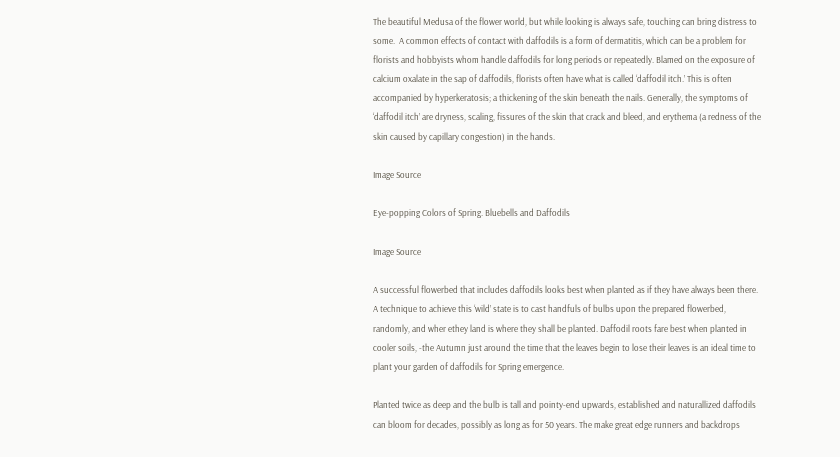The beautiful Medusa of the flower world, but while looking is always safe, touching can bring distress to some.  A common effects of contact with daffodils is a form of dermatitis, which can be a problem for florists and hobbyists whom handle daffodils for long periods or repeatedly. Blamed on the exposure of calcium oxalate in the sap of daffodils, florists often have what is called ‘daffodil itch.’ This is often accompanied by hyperkeratosis; a thickening of the skin beneath the nails. Generally, the symptoms of ‘daffodil itch’ are dryness, scaling, fissures of the skin that crack and bleed, and erythema (a redness of the skin caused by capillary congestion) in the hands.

Image Source

Eye-popping Colors of Spring. Bluebells and Daffodils

Image Source

A successful flowerbed that includes daffodils looks best when planted as if they have always been there.  A technique to achieve this ‘wild’ state is to cast handfuls of bulbs upon the prepared flowerbed, randomly, and wher ethey land is where they shall be planted. Daffodil roots fare best when planted in cooler soils, -the Autumn just around the time that the leaves begin to lose their leaves is an ideal time to plant your garden of daffodils for Spring emergence.

Planted twice as deep and the bulb is tall and pointy-end upwards, established and naturallized daffodils can bloom for decades, possibly as long as for 50 years. The make great edge runners and backdrops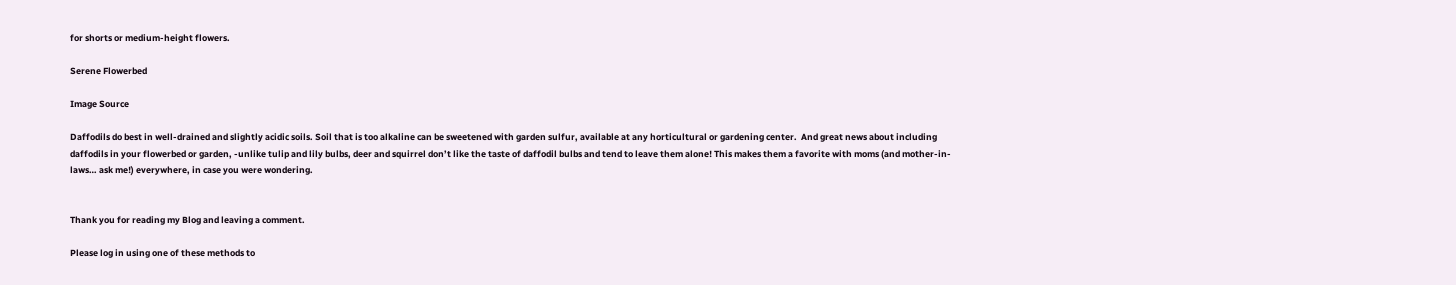for shorts or medium-height flowers.

Serene Flowerbed

Image Source

Daffodils do best in well-drained and slightly acidic soils. Soil that is too alkaline can be sweetened with garden sulfur, available at any horticultural or gardening center.  And great news about including daffodils in your flowerbed or garden, -unlike tulip and lily bulbs, deer and squirrel don’t like the taste of daffodil bulbs and tend to leave them alone! This makes them a favorite with moms (and mother-in-laws… ask me!) everywhere, in case you were wondering.


Thank you for reading my Blog and leaving a comment.

Please log in using one of these methods to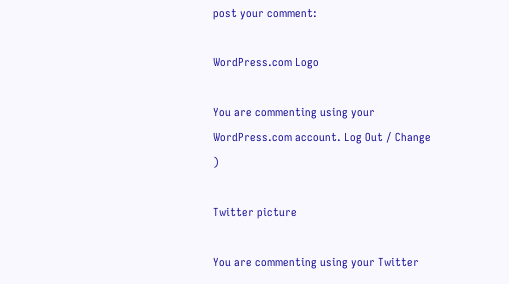post your comment:

WordPress.com Logo

You are commenting using your WordPress.com account. Log Out / Change )

Twitter picture

You are commenting using your Twitter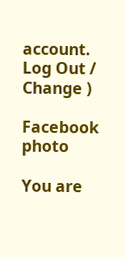account. Log Out / Change )

Facebook photo

You are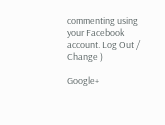commenting using your Facebook account. Log Out / Change )

Google+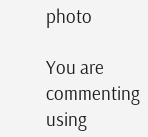photo

You are commenting using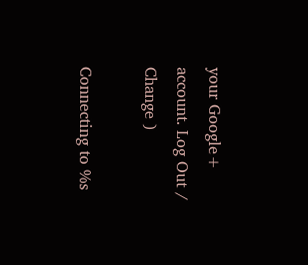your Google+ account. Log Out / Change )

Connecting to %s